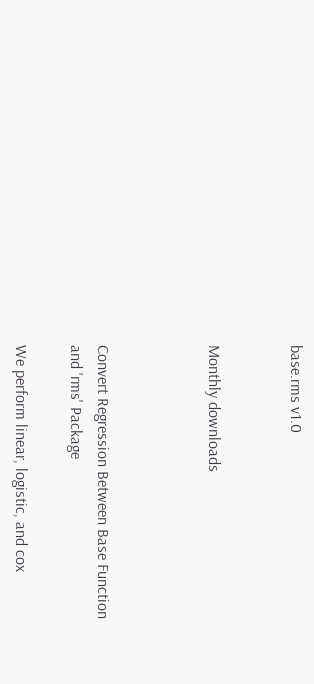base.rms v1.0


Monthly downloads



Convert Regression Between Base Function and 'rms' Package

We perform linear, logistic, and cox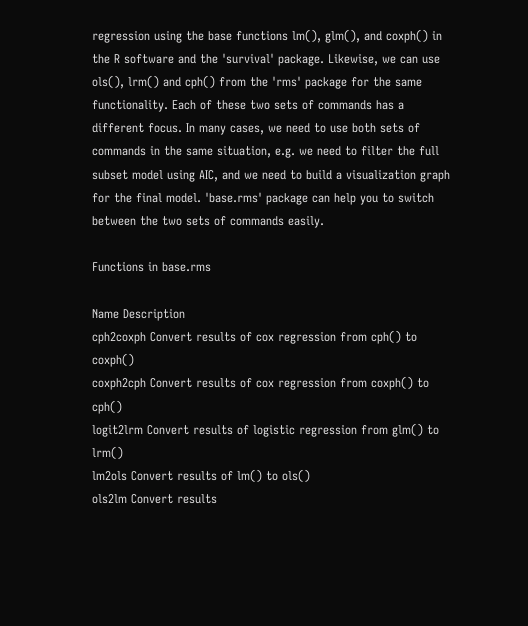regression using the base functions lm(), glm(), and coxph() in the R software and the 'survival' package. Likewise, we can use ols(), lrm() and cph() from the 'rms' package for the same functionality. Each of these two sets of commands has a different focus. In many cases, we need to use both sets of commands in the same situation, e.g. we need to filter the full subset model using AIC, and we need to build a visualization graph for the final model. 'base.rms' package can help you to switch between the two sets of commands easily.

Functions in base.rms

Name Description
cph2coxph Convert results of cox regression from cph() to coxph()
coxph2cph Convert results of cox regression from coxph() to cph()
logit2lrm Convert results of logistic regression from glm() to lrm()
lm2ols Convert results of lm() to ols()
ols2lm Convert results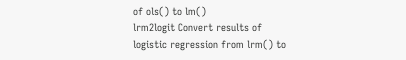of ols() to lm()
lrm2logit Convert results of logistic regression from lrm() to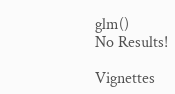glm()
No Results!

Vignettes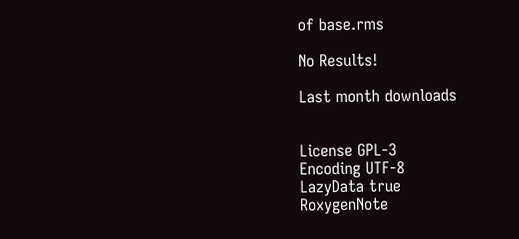of base.rms

No Results!

Last month downloads


License GPL-3
Encoding UTF-8
LazyData true
RoxygenNote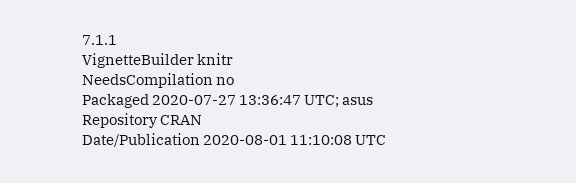7.1.1
VignetteBuilder knitr
NeedsCompilation no
Packaged 2020-07-27 13:36:47 UTC; asus
Repository CRAN
Date/Publication 2020-08-01 11:10:08 UTC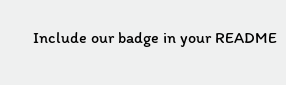Include our badge in your README